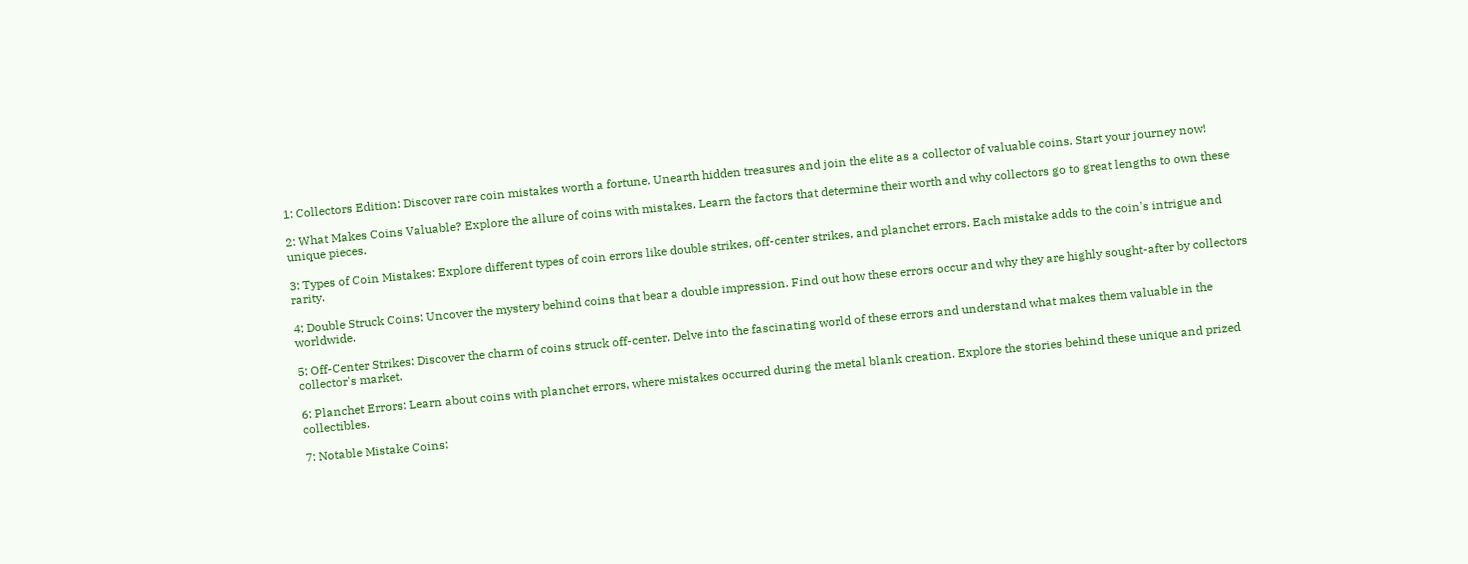1: Collectors Edition: Discover rare coin mistakes worth a fortune. Unearth hidden treasures and join the elite as a collector of valuable coins. Start your journey now!

2: What Makes Coins Valuable? Explore the allure of coins with mistakes. Learn the factors that determine their worth and why collectors go to great lengths to own these unique pieces.

3: Types of Coin Mistakes: Explore different types of coin errors like double strikes, off-center strikes, and planchet errors. Each mistake adds to the coin's intrigue and rarity.

4: Double Struck Coins: Uncover the mystery behind coins that bear a double impression. Find out how these errors occur and why they are highly sought-after by collectors worldwide.

5: Off-Center Strikes: Discover the charm of coins struck off-center. Delve into the fascinating world of these errors and understand what makes them valuable in the collector's market.

6: Planchet Errors: Learn about coins with planchet errors, where mistakes occurred during the metal blank creation. Explore the stories behind these unique and prized collectibles.

7: Notable Mistake Coins: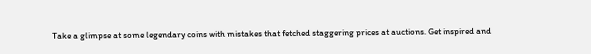Take a glimpse at some legendary coins with mistakes that fetched staggering prices at auctions. Get inspired and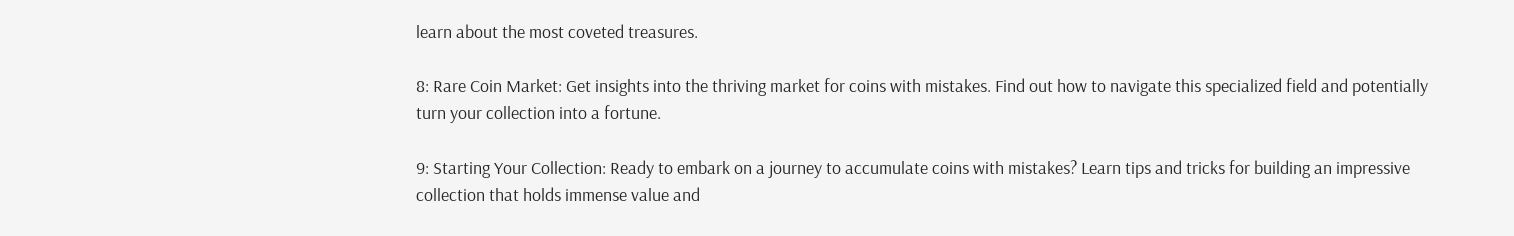learn about the most coveted treasures.

8: Rare Coin Market: Get insights into the thriving market for coins with mistakes. Find out how to navigate this specialized field and potentially turn your collection into a fortune.

9: Starting Your Collection: Ready to embark on a journey to accumulate coins with mistakes? Learn tips and tricks for building an impressive collection that holds immense value and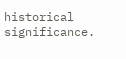historical significance.